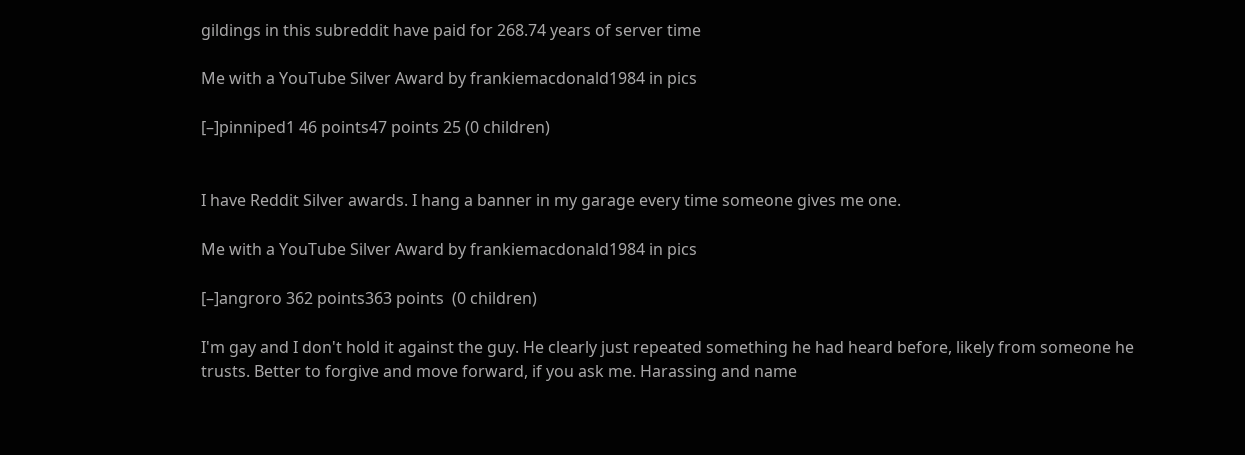gildings in this subreddit have paid for 268.74 years of server time

Me with a YouTube Silver Award by frankiemacdonald1984 in pics

[–]pinniped1 46 points47 points 25 (0 children)


I have Reddit Silver awards. I hang a banner in my garage every time someone gives me one.

Me with a YouTube Silver Award by frankiemacdonald1984 in pics

[–]angroro 362 points363 points  (0 children)

I'm gay and I don't hold it against the guy. He clearly just repeated something he had heard before, likely from someone he trusts. Better to forgive and move forward, if you ask me. Harassing and name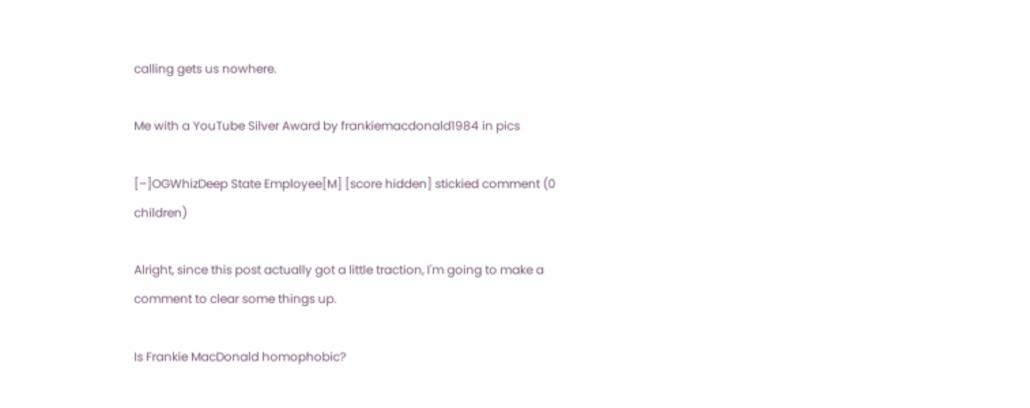calling gets us nowhere.

Me with a YouTube Silver Award by frankiemacdonald1984 in pics

[–]OGWhizDeep State Employee[M] [score hidden] stickied comment (0 children)

Alright, since this post actually got a little traction, I'm going to make a comment to clear some things up.

Is Frankie MacDonald homophobic?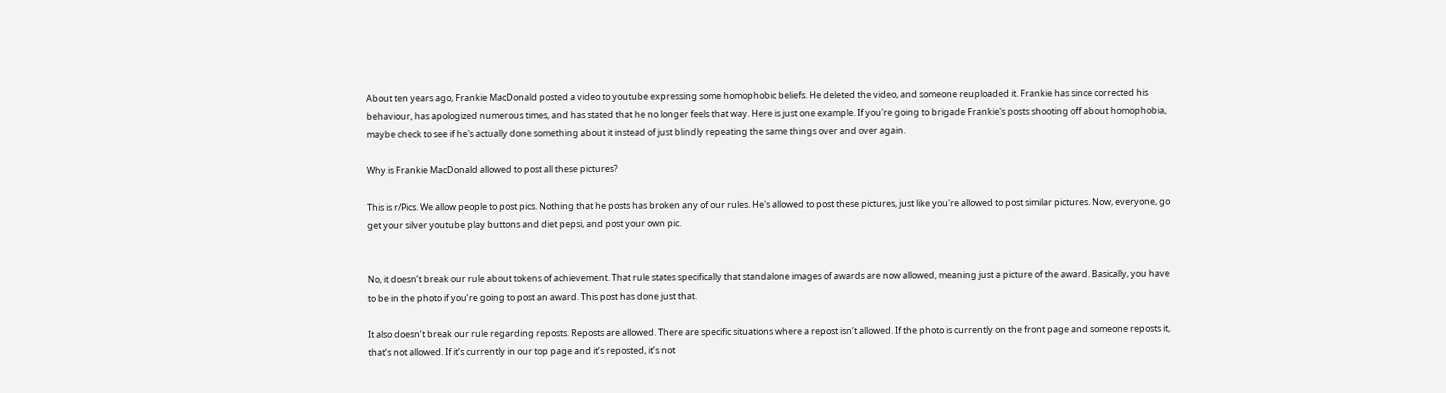About ten years ago, Frankie MacDonald posted a video to youtube expressing some homophobic beliefs. He deleted the video, and someone reuploaded it. Frankie has since corrected his behaviour, has apologized numerous times, and has stated that he no longer feels that way. Here is just one example. If you're going to brigade Frankie's posts shooting off about homophobia, maybe check to see if he's actually done something about it instead of just blindly repeating the same things over and over again.

Why is Frankie MacDonald allowed to post all these pictures?

This is r/Pics. We allow people to post pics. Nothing that he posts has broken any of our rules. He's allowed to post these pictures, just like you're allowed to post similar pictures. Now, everyone, go get your silver youtube play buttons and diet pepsi, and post your own pic.


No, it doesn’t break our rule about tokens of achievement. That rule states specifically that standalone images of awards are now allowed, meaning just a picture of the award. Basically, you have to be in the photo if you’re going to post an award. This post has done just that.

It also doesn’t break our rule regarding reposts. Reposts are allowed. There are specific situations where a repost isn’t allowed. If the photo is currently on the front page and someone reposts it, that’s not allowed. If it’s currently in our top page and it’s reposted, it’s not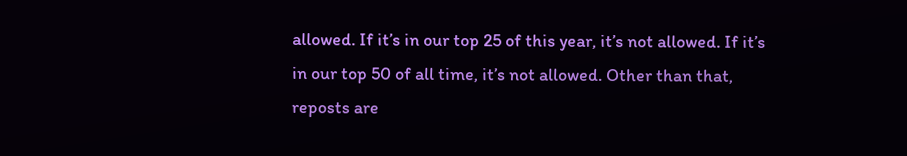allowed. If it’s in our top 25 of this year, it’s not allowed. If it’s in our top 50 of all time, it’s not allowed. Other than that, reposts are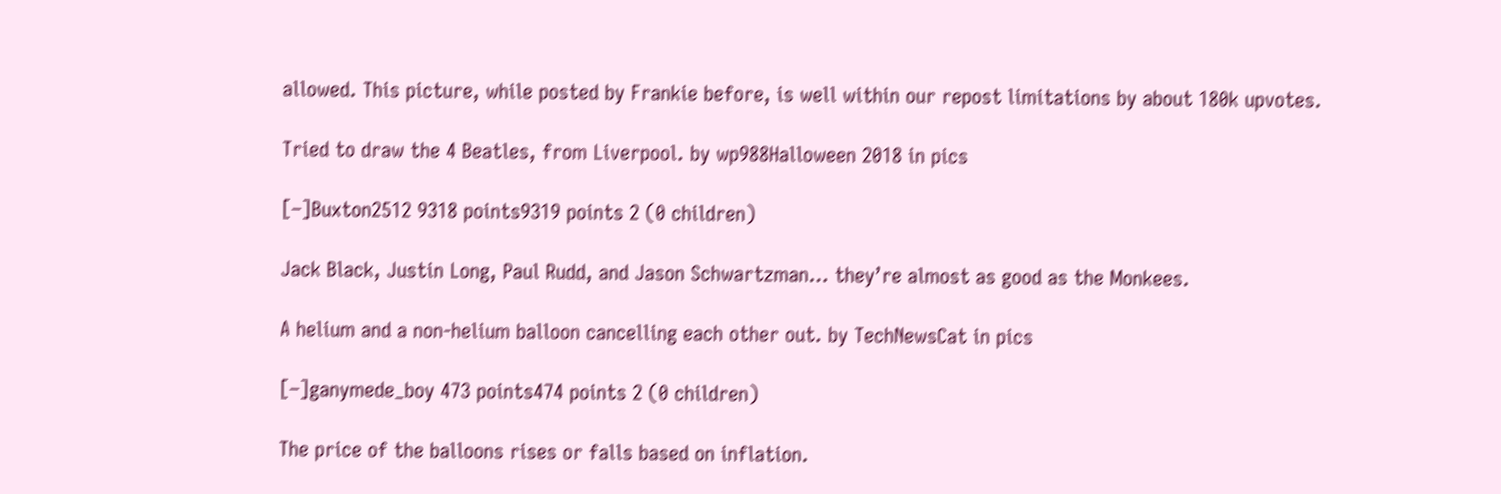allowed. This picture, while posted by Frankie before, is well within our repost limitations by about 180k upvotes.

Tried to draw the 4 Beatles, from Liverpool. by wp988Halloween 2018 in pics

[–]Buxton2512 9318 points9319 points 2 (0 children)

Jack Black, Justin Long, Paul Rudd, and Jason Schwartzman… they’re almost as good as the Monkees.

A helium and a non-helium balloon cancelling each other out. by TechNewsCat in pics

[–]ganymede_boy 473 points474 points 2 (0 children)

The price of the balloons rises or falls based on inflation.